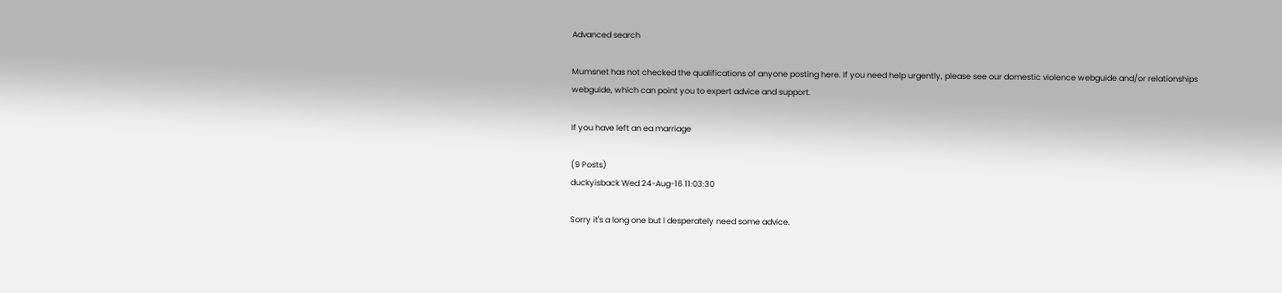Advanced search

Mumsnet has not checked the qualifications of anyone posting here. If you need help urgently, please see our domestic violence webguide and/or relationships webguide, which can point you to expert advice and support.

If you have left an ea marriage

(9 Posts)
duckyisback Wed 24-Aug-16 11:03:30

Sorry it's a long one but I desperately need some advice.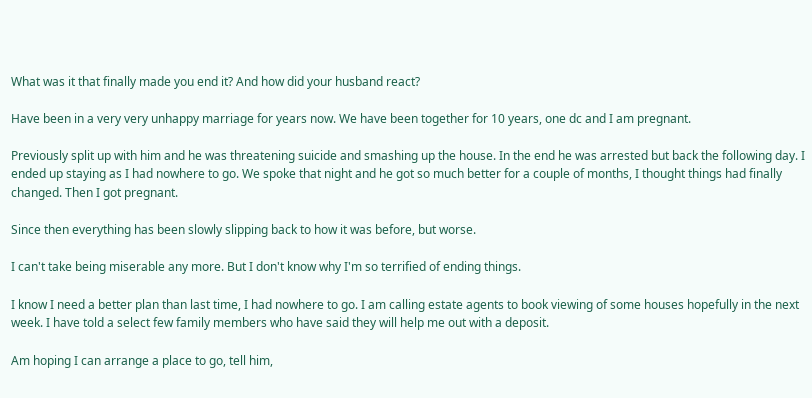What was it that finally made you end it? And how did your husband react?

Have been in a very very unhappy marriage for years now. We have been together for 10 years, one dc and I am pregnant.

Previously split up with him and he was threatening suicide and smashing up the house. In the end he was arrested but back the following day. I ended up staying as I had nowhere to go. We spoke that night and he got so much better for a couple of months, I thought things had finally changed. Then I got pregnant.

Since then everything has been slowly slipping back to how it was before, but worse.

I can't take being miserable any more. But I don't know why I'm so terrified of ending things.

I know I need a better plan than last time, I had nowhere to go. I am calling estate agents to book viewing of some houses hopefully in the next week. I have told a select few family members who have said they will help me out with a deposit.

Am hoping I can arrange a place to go, tell him,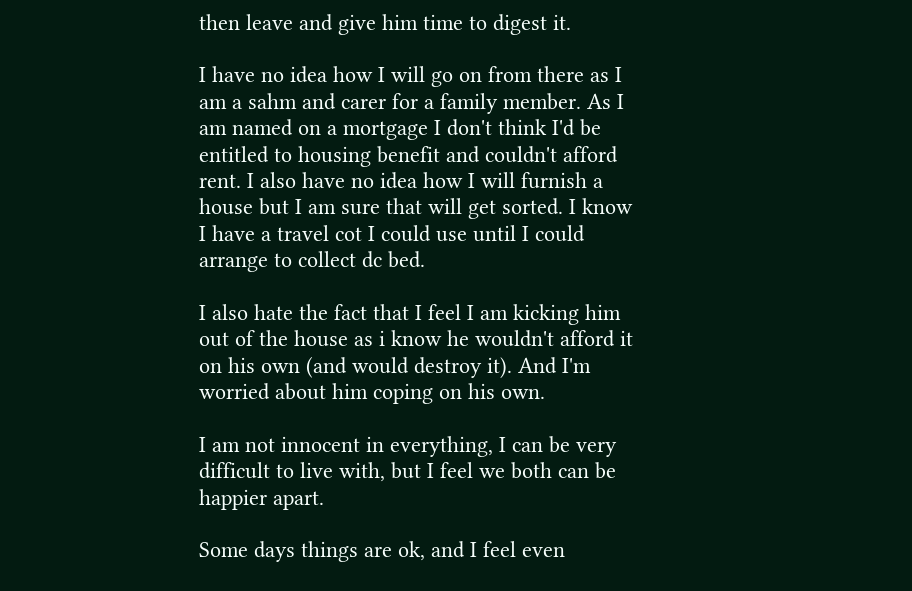then leave and give him time to digest it.

I have no idea how I will go on from there as I am a sahm and carer for a family member. As I am named on a mortgage I don't think I'd be entitled to housing benefit and couldn't afford rent. I also have no idea how I will furnish a house but I am sure that will get sorted. I know I have a travel cot I could use until I could arrange to collect dc bed.

I also hate the fact that I feel I am kicking him out of the house as i know he wouldn't afford it on his own (and would destroy it). And I'm worried about him coping on his own.

I am not innocent in everything, I can be very difficult to live with, but I feel we both can be happier apart.

Some days things are ok, and I feel even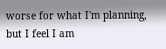worse for what I'm planning, but I feel I am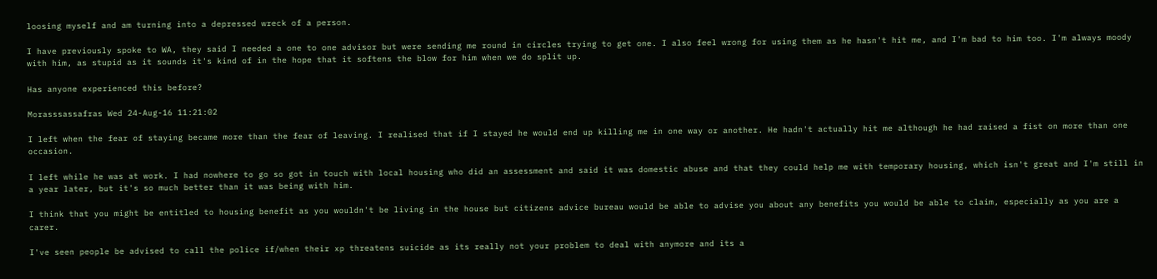loosing myself and am turning into a depressed wreck of a person.

I have previously spoke to WA, they said I needed a one to one advisor but were sending me round in circles trying to get one. I also feel wrong for using them as he hasn't hit me, and I'm bad to him too. I'm always moody with him, as stupid as it sounds it's kind of in the hope that it softens the blow for him when we do split up.

Has anyone experienced this before?

Morasssassafras Wed 24-Aug-16 11:21:02

I left when the fear of staying became more than the fear of leaving. I realised that if I stayed he would end up killing me in one way or another. He hadn't actually hit me although he had raised a fist on more than one occasion.

I left while he was at work. I had nowhere to go so got in touch with local housing who did an assessment and said it was domestic abuse and that they could help me with temporary housing, which isn't great and I'm still in a year later, but it's so much better than it was being with him.

I think that you might be entitled to housing benefit as you wouldn't be living in the house but citizens advice bureau would be able to advise you about any benefits you would be able to claim, especially as you are a carer.

I've seen people be advised to call the police if/when their xp threatens suicide as its really not your problem to deal with anymore and its a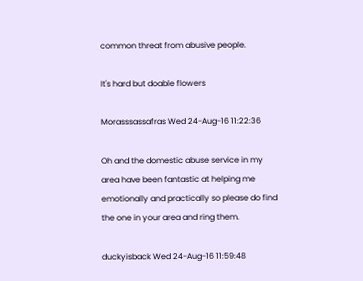common threat from abusive people.

It's hard but doable flowers

Morasssassafras Wed 24-Aug-16 11:22:36

Oh and the domestic abuse service in my area have been fantastic at helping me emotionally and practically so please do find the one in your area and ring them.

duckyisback Wed 24-Aug-16 11:59:48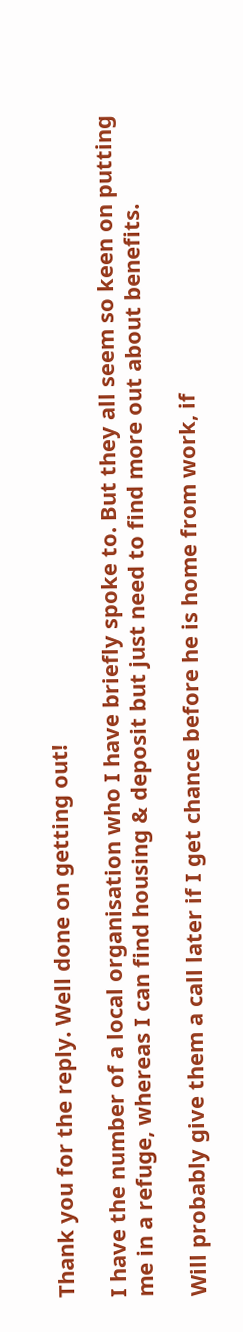Thank you for the reply. Well done on getting out!

I have the number of a local organisation who I have briefly spoke to. But they all seem so keen on putting me in a refuge, whereas I can find housing & deposit but just need to find more out about benefits.

Will probably give them a call later if I get chance before he is home from work, if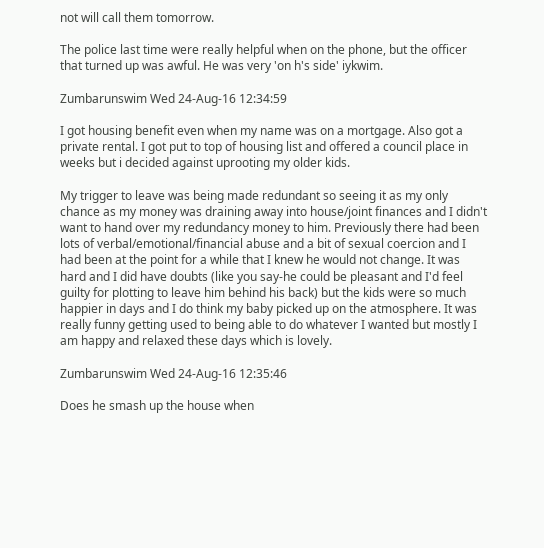not will call them tomorrow.

The police last time were really helpful when on the phone, but the officer that turned up was awful. He was very 'on h's side' iykwim.

Zumbarunswim Wed 24-Aug-16 12:34:59

I got housing benefit even when my name was on a mortgage. Also got a private rental. I got put to top of housing list and offered a council place in weeks but i decided against uprooting my older kids.

My trigger to leave was being made redundant so seeing it as my only chance as my money was draining away into house/joint finances and I didn't want to hand over my redundancy money to him. Previously there had been lots of verbal/emotional/financial abuse and a bit of sexual coercion and I had been at the point for a while that I knew he would not change. It was hard and I did have doubts (like you say-he could be pleasant and I'd feel guilty for plotting to leave him behind his back) but the kids were so much happier in days and I do think my baby picked up on the atmosphere. It was really funny getting used to being able to do whatever I wanted but mostly I am happy and relaxed these days which is lovely.

Zumbarunswim Wed 24-Aug-16 12:35:46

Does he smash up the house when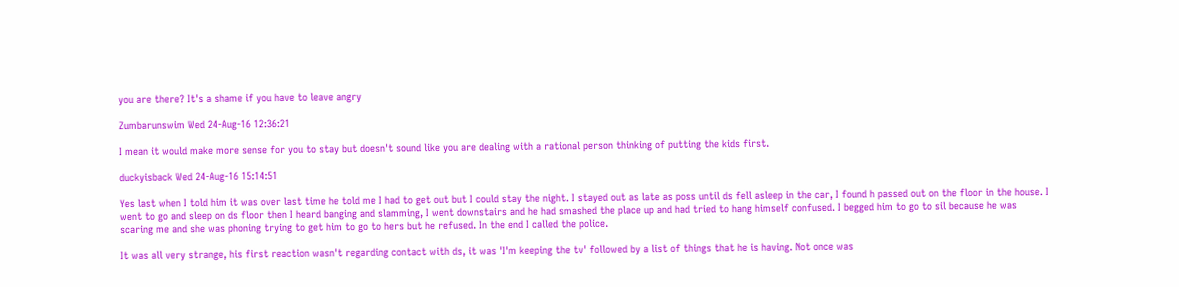you are there? It's a shame if you have to leave angry

Zumbarunswim Wed 24-Aug-16 12:36:21

I mean it would make more sense for you to stay but doesn't sound like you are dealing with a rational person thinking of putting the kids first.

duckyisback Wed 24-Aug-16 15:14:51

Yes last when I told him it was over last time he told me I had to get out but I could stay the night. I stayed out as late as poss until ds fell asleep in the car, I found h passed out on the floor in the house. I went to go and sleep on ds floor then I heard banging and slamming, I went downstairs and he had smashed the place up and had tried to hang himself confused. I begged him to go to sil because he was scaring me and she was phoning trying to get him to go to hers but he refused. In the end I called the police.

It was all very strange, his first reaction wasn't regarding contact with ds, it was 'I'm keeping the tv' followed by a list of things that he is having. Not once was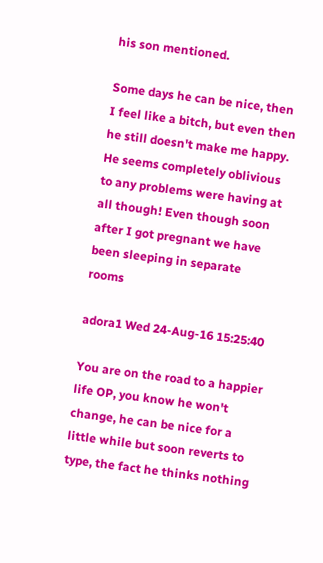his son mentioned.

Some days he can be nice, then I feel like a bitch, but even then he still doesn't make me happy. He seems completely oblivious to any problems were having at all though! Even though soon after I got pregnant we have been sleeping in separate rooms

adora1 Wed 24-Aug-16 15:25:40

You are on the road to a happier life OP, you know he won't change, he can be nice for a little while but soon reverts to type, the fact he thinks nothing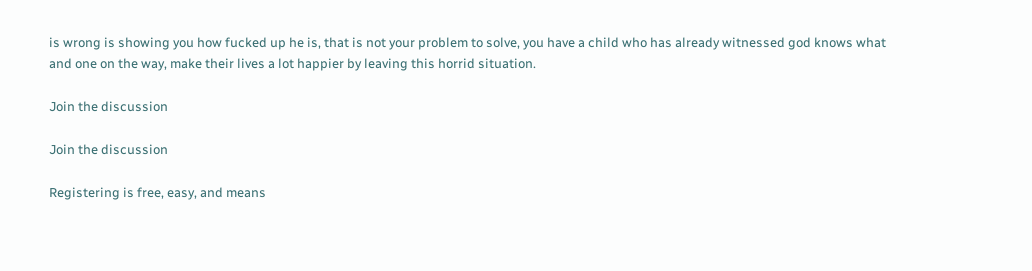is wrong is showing you how fucked up he is, that is not your problem to solve, you have a child who has already witnessed god knows what and one on the way, make their lives a lot happier by leaving this horrid situation.

Join the discussion

Join the discussion

Registering is free, easy, and means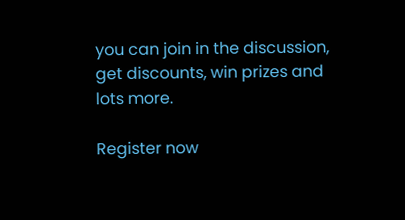you can join in the discussion, get discounts, win prizes and lots more.

Register now